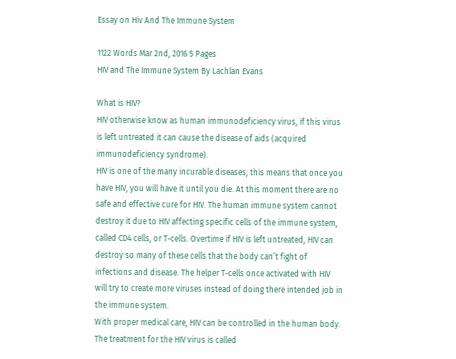Essay on Hiv And The Immune System

1122 Words Mar 2nd, 2016 5 Pages
HIV and The Immune System By Lachlan Evans

What is HIV?
HIV otherwise know as human immunodeficiency virus, if this virus is left untreated it can cause the disease of aids (acquired immunodeficiency syndrome).
HIV is one of the many incurable diseases; this means that once you have HIV, you will have it until you die. At this moment there are no safe and effective cure for HIV. The human immune system cannot destroy it due to HIV affecting specific cells of the immune system, called CD4 cells, or T-cells. Overtime if HIV is left untreated, HIV can destroy so many of these cells that the body can’t fight of infections and disease. The helper T-cells once activated with HIV will try to create more viruses instead of doing there intended job in the immune system.
With proper medical care, HIV can be controlled in the human body. The treatment for the HIV virus is called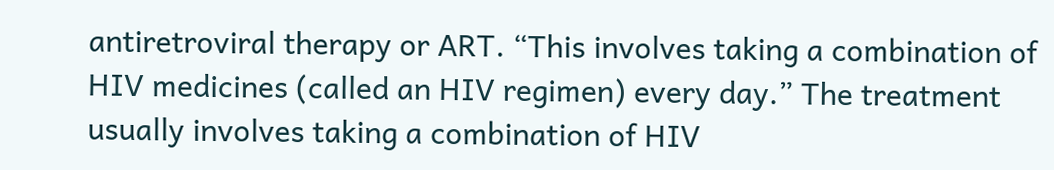antiretroviral therapy or ART. “This involves taking a combination of HIV medicines (called an HIV regimen) every day.” The treatment usually involves taking a combination of HIV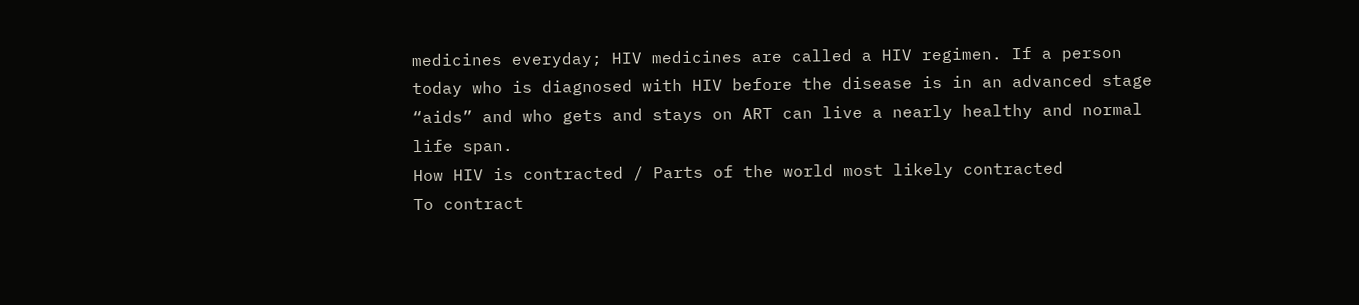medicines everyday; HIV medicines are called a HIV regimen. If a person today who is diagnosed with HIV before the disease is in an advanced stage “aids” and who gets and stays on ART can live a nearly healthy and normal life span.
How HIV is contracted / Parts of the world most likely contracted
To contract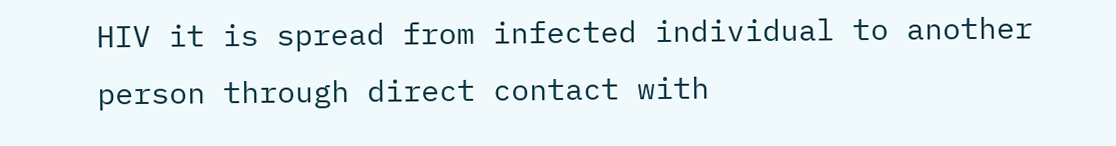HIV it is spread from infected individual to another person through direct contact with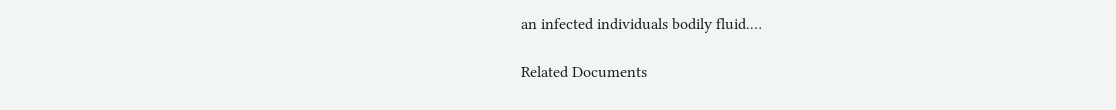an infected individuals bodily fluid.…

Related Documents